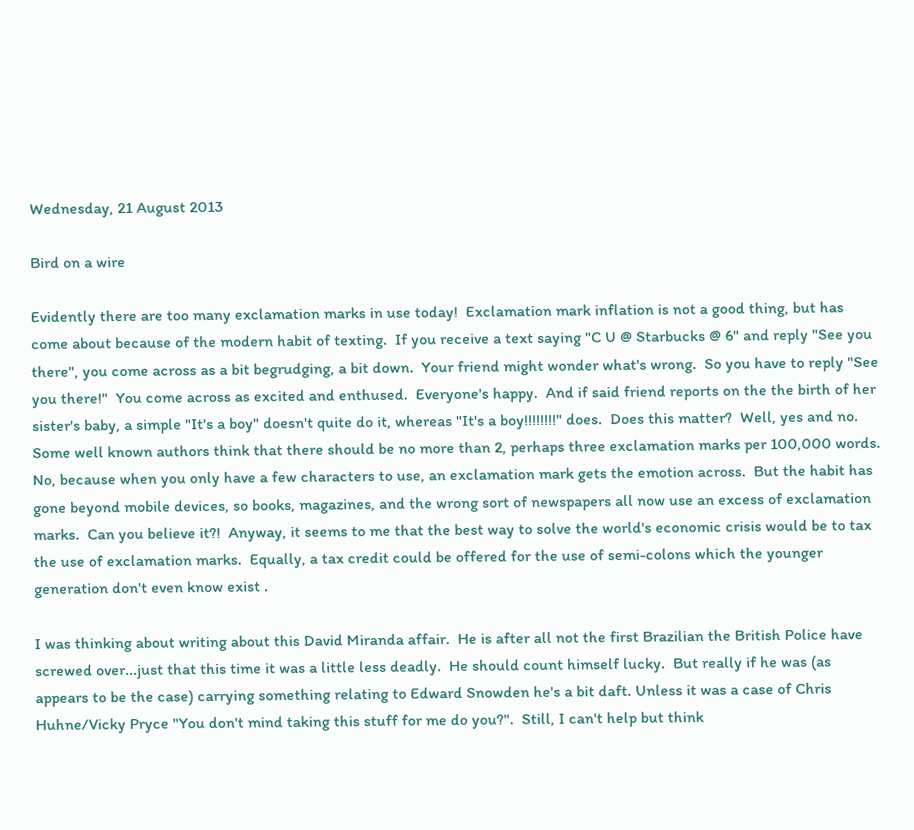Wednesday, 21 August 2013

Bird on a wire

Evidently there are too many exclamation marks in use today!  Exclamation mark inflation is not a good thing, but has come about because of the modern habit of texting.  If you receive a text saying "C U @ Starbucks @ 6" and reply "See you there", you come across as a bit begrudging, a bit down.  Your friend might wonder what's wrong.  So you have to reply "See you there!"  You come across as excited and enthused.  Everyone's happy.  And if said friend reports on the the birth of her sister's baby, a simple "It's a boy" doesn't quite do it, whereas "It's a boy!!!!!!!!" does.  Does this matter?  Well, yes and no.  Some well known authors think that there should be no more than 2, perhaps three exclamation marks per 100,000 words.  No, because when you only have a few characters to use, an exclamation mark gets the emotion across.  But the habit has gone beyond mobile devices, so books, magazines, and the wrong sort of newspapers all now use an excess of exclamation marks.  Can you believe it?!  Anyway, it seems to me that the best way to solve the world's economic crisis would be to tax the use of exclamation marks.  Equally, a tax credit could be offered for the use of semi-colons which the younger generation don't even know exist .

I was thinking about writing about this David Miranda affair.  He is after all not the first Brazilian the British Police have screwed over...just that this time it was a little less deadly.  He should count himself lucky.  But really if he was (as appears to be the case) carrying something relating to Edward Snowden he's a bit daft. Unless it was a case of Chris Huhne/Vicky Pryce "You don't mind taking this stuff for me do you?".  Still, I can't help but think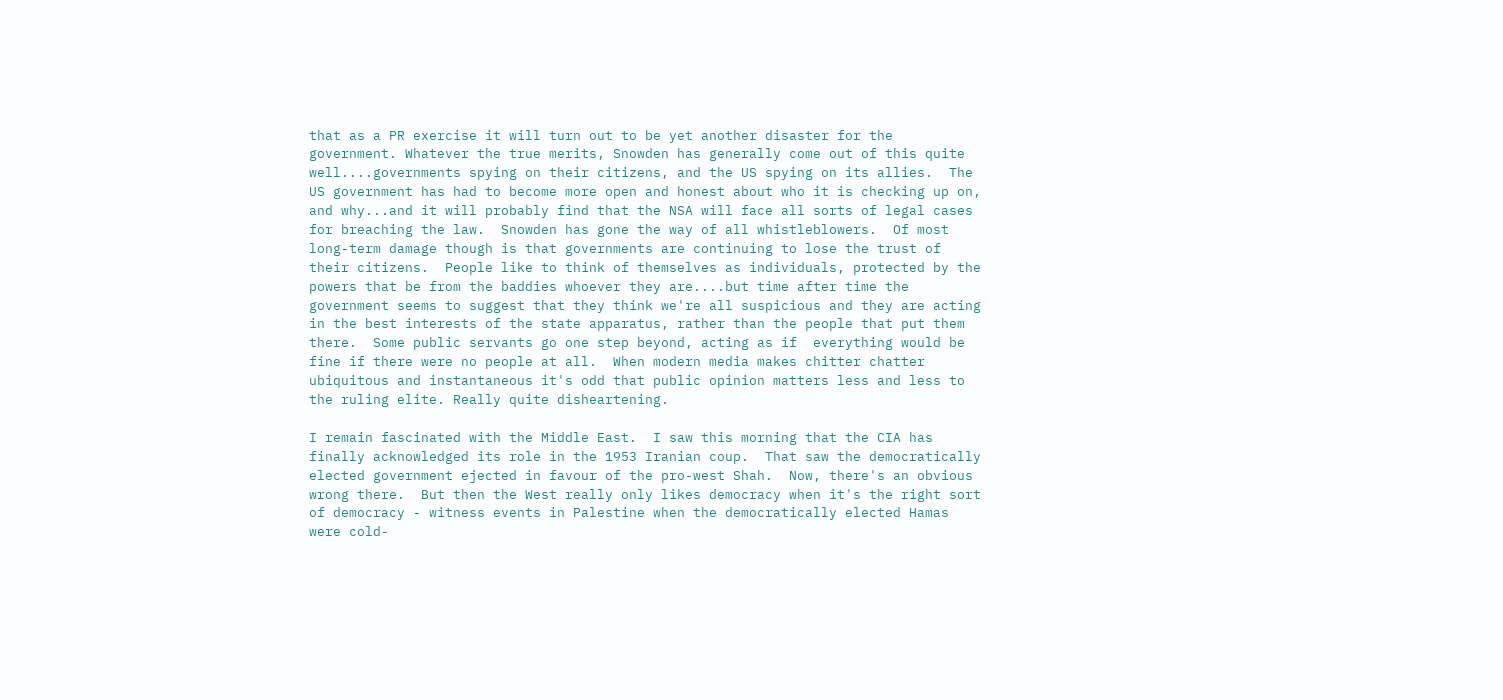that as a PR exercise it will turn out to be yet another disaster for the government. Whatever the true merits, Snowden has generally come out of this quite well....governments spying on their citizens, and the US spying on its allies.  The US government has had to become more open and honest about who it is checking up on, and why...and it will probably find that the NSA will face all sorts of legal cases for breaching the law.  Snowden has gone the way of all whistleblowers.  Of most long-term damage though is that governments are continuing to lose the trust of their citizens.  People like to think of themselves as individuals, protected by the powers that be from the baddies whoever they are....but time after time the government seems to suggest that they think we're all suspicious and they are acting in the best interests of the state apparatus, rather than the people that put them there.  Some public servants go one step beyond, acting as if  everything would be fine if there were no people at all.  When modern media makes chitter chatter ubiquitous and instantaneous it's odd that public opinion matters less and less to the ruling elite. Really quite disheartening.

I remain fascinated with the Middle East.  I saw this morning that the CIA has finally acknowledged its role in the 1953 Iranian coup.  That saw the democratically elected government ejected in favour of the pro-west Shah.  Now, there's an obvious wrong there.  But then the West really only likes democracy when it's the right sort of democracy - witness events in Palestine when the democratically elected Hamas were cold-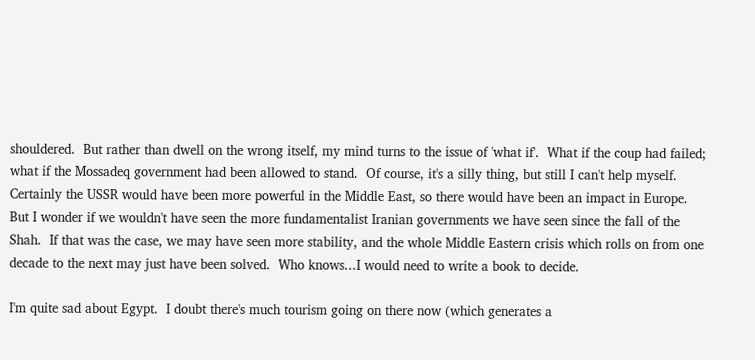shouldered.  But rather than dwell on the wrong itself, my mind turns to the issue of 'what if'.  What if the coup had failed; what if the Mossadeq government had been allowed to stand.  Of course, it's a silly thing, but still I can't help myself.  Certainly the USSR would have been more powerful in the Middle East, so there would have been an impact in Europe.  But I wonder if we wouldn't have seen the more fundamentalist Iranian governments we have seen since the fall of the Shah.  If that was the case, we may have seen more stability, and the whole Middle Eastern crisis which rolls on from one decade to the next may just have been solved.  Who knows...I would need to write a book to decide.

I'm quite sad about Egypt.  I doubt there's much tourism going on there now (which generates a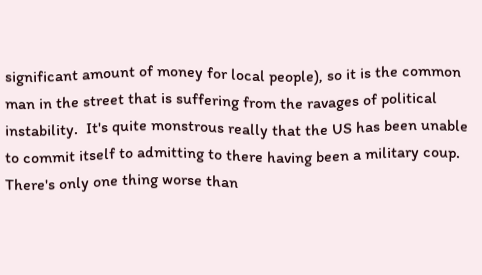significant amount of money for local people), so it is the common man in the street that is suffering from the ravages of political instability.  It's quite monstrous really that the US has been unable to commit itself to admitting to there having been a military coup.  There's only one thing worse than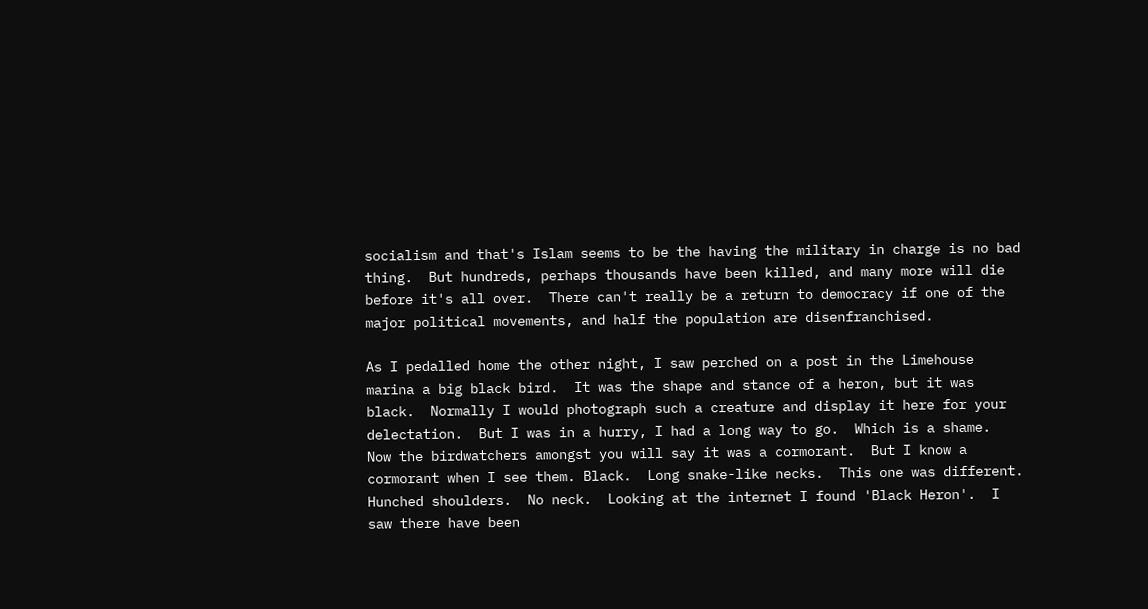socialism and that's Islam seems to be the having the military in charge is no bad thing.  But hundreds, perhaps thousands have been killed, and many more will die before it's all over.  There can't really be a return to democracy if one of the major political movements, and half the population are disenfranchised.

As I pedalled home the other night, I saw perched on a post in the Limehouse marina a big black bird.  It was the shape and stance of a heron, but it was black.  Normally I would photograph such a creature and display it here for your delectation.  But I was in a hurry, I had a long way to go.  Which is a shame.  Now the birdwatchers amongst you will say it was a cormorant.  But I know a cormorant when I see them. Black.  Long snake-like necks.  This one was different.  Hunched shoulders.  No neck.  Looking at the internet I found 'Black Heron'.  I saw there have been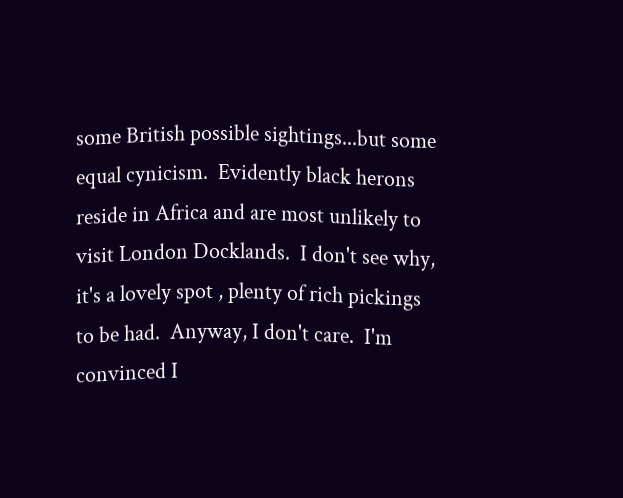some British possible sightings...but some equal cynicism.  Evidently black herons reside in Africa and are most unlikely to visit London Docklands.  I don't see why, it's a lovely spot , plenty of rich pickings to be had.  Anyway, I don't care.  I'm convinced I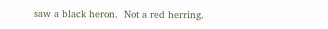saw a black heron.  Not a red herring.